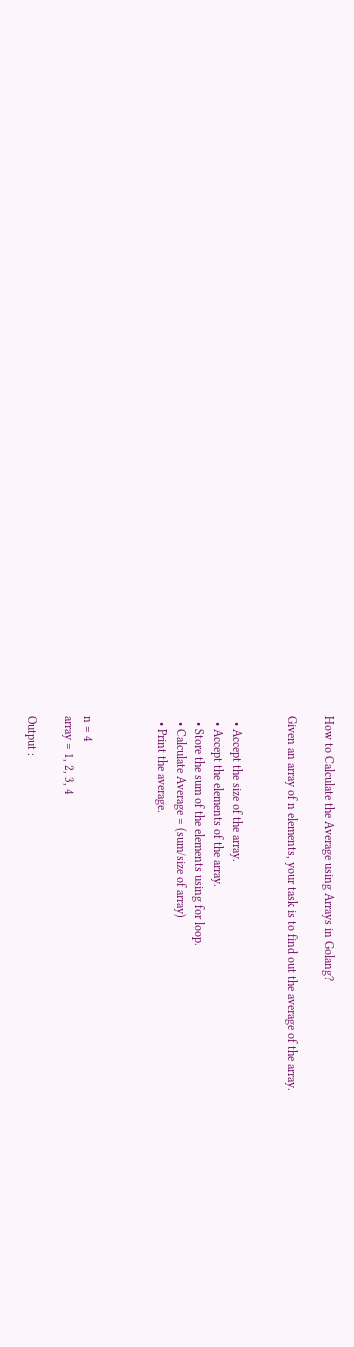How to Calculate the Average using Arrays in Golang?

Given an array of n elements, your task is to find out the average of the array.


  • Accept the size of the array.
  • Accept the elements of the array.
  • Store the sum of the elements using for loop.
  • Calculate Average = (sum/size of array)
  • Print the average.



n = 4
array = 1, 2, 3, 4

Output :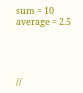sum = 10
average = 2.5




//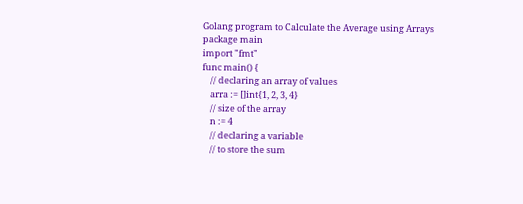Golang program to Calculate the Average using Arrays
package main
import "fmt"
func main() {
    // declaring an array of values
    arra := []int{1, 2, 3, 4}
    // size of the array
    n := 4
    // declaring a variable
    // to store the sum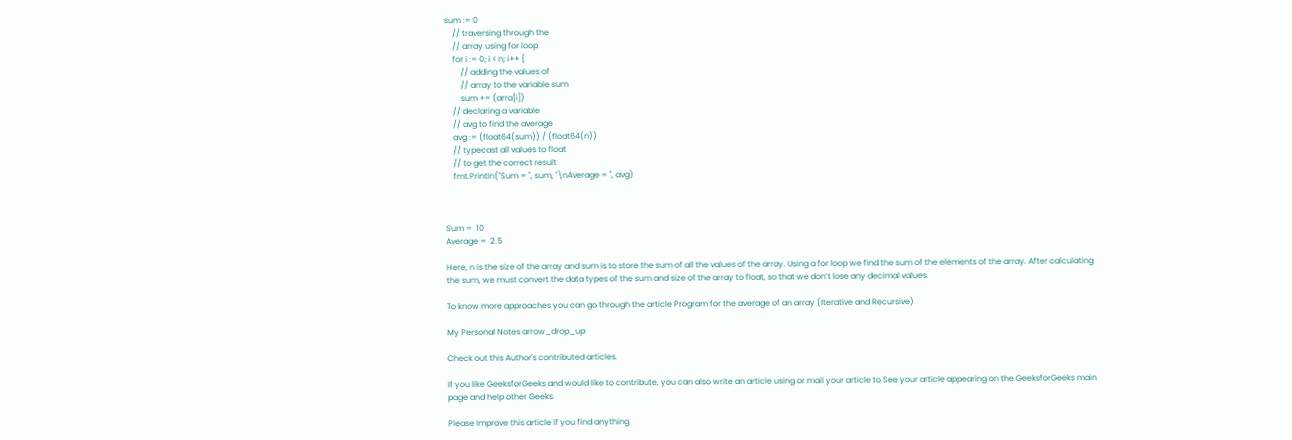sum := 0
    // traversing through the
    // array using for loop
    for i := 0; i < n; i++ {
        // adding the values of
        // array to the variable sum
        sum += (arra[i])
    // declaring a variable
    // avg to find the average
    avg := (float64(sum)) / (float64(n))
    // typecast all values to float
    // to get the correct result
    fmt.Println("Sum = ", sum, "\nAverage = ", avg)



Sum =  10
Average =  2.5

Here, n is the size of the array and sum is to store the sum of all the values of the array. Using a for loop we find the sum of the elements of the array. After calculating the sum, we must convert the data types of the sum and size of the array to float, so that we don’t lose any decimal values.

To know more approaches you can go through the article Program for the average of an array (Iterative and Recursive)

My Personal Notes arrow_drop_up

Check out this Author's contributed articles.

If you like GeeksforGeeks and would like to contribute, you can also write an article using or mail your article to See your article appearing on the GeeksforGeeks main page and help other Geeks.

Please Improve this article if you find anything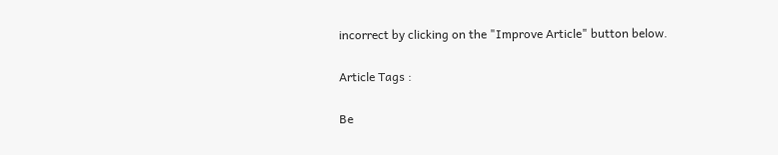incorrect by clicking on the "Improve Article" button below.

Article Tags :

Be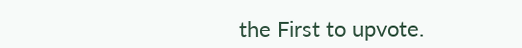the First to upvote.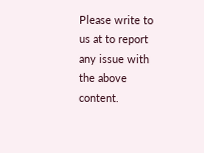Please write to us at to report any issue with the above content.